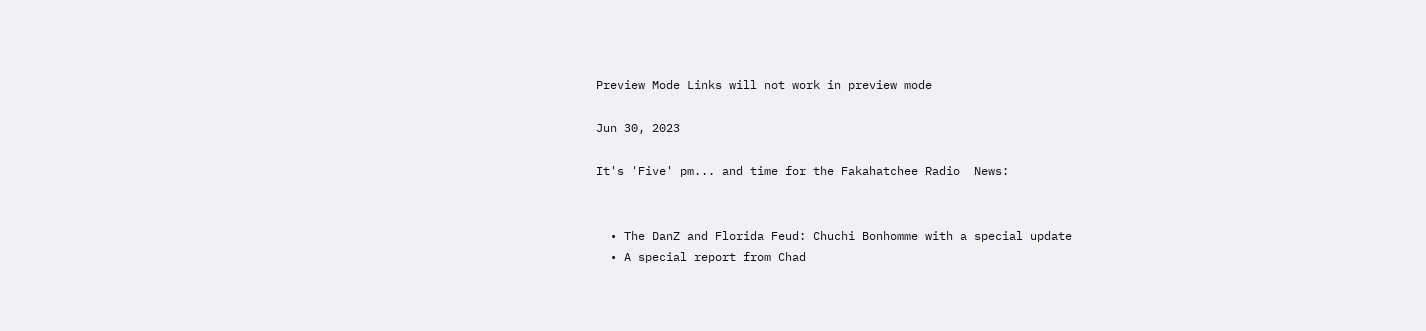Preview Mode Links will not work in preview mode

Jun 30, 2023

It's 'Five' pm... and time for the Fakahatchee Radio  News:


  • The DanZ and Florida Feud: Chuchi Bonhomme with a special update
  • A special report from Chad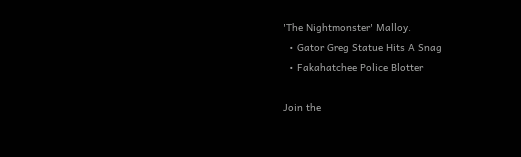'The Nightmonster' Malloy.
  • Gator Greg Statue Hits A Snag
  • Fakahatchee Police Blotter

Join the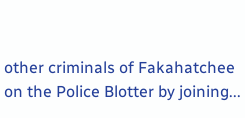other criminals of Fakahatchee on the Police Blotter by joining...